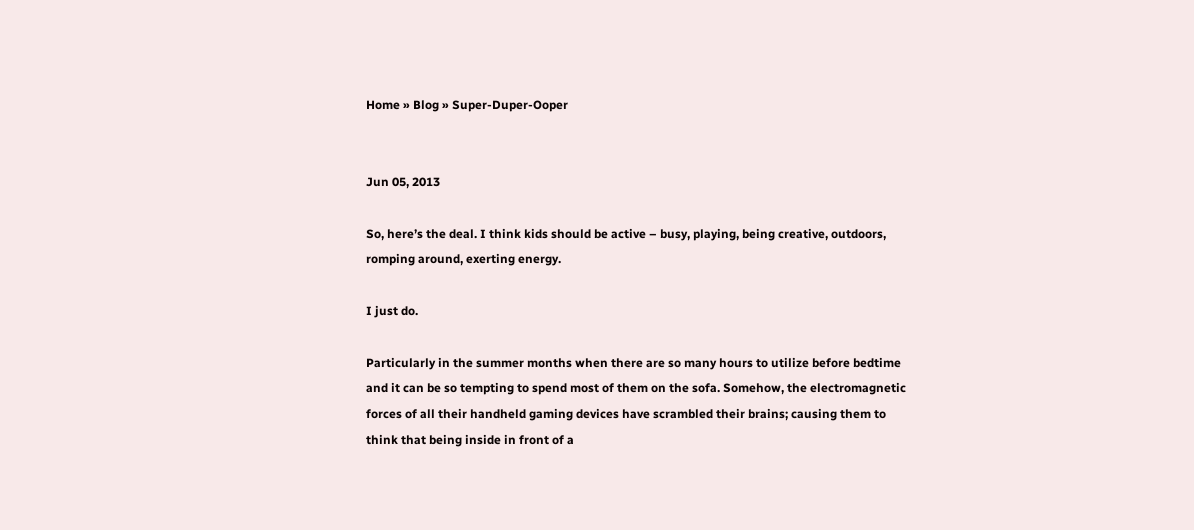Home » Blog » Super-Duper-Ooper


Jun 05, 2013

So, here’s the deal. I think kids should be active – busy, playing, being creative, outdoors, romping around, exerting energy.

I just do.

Particularly in the summer months when there are so many hours to utilize before bedtime and it can be so tempting to spend most of them on the sofa. Somehow, the electromagnetic forces of all their handheld gaming devices have scrambled their brains; causing them to think that being inside in front of a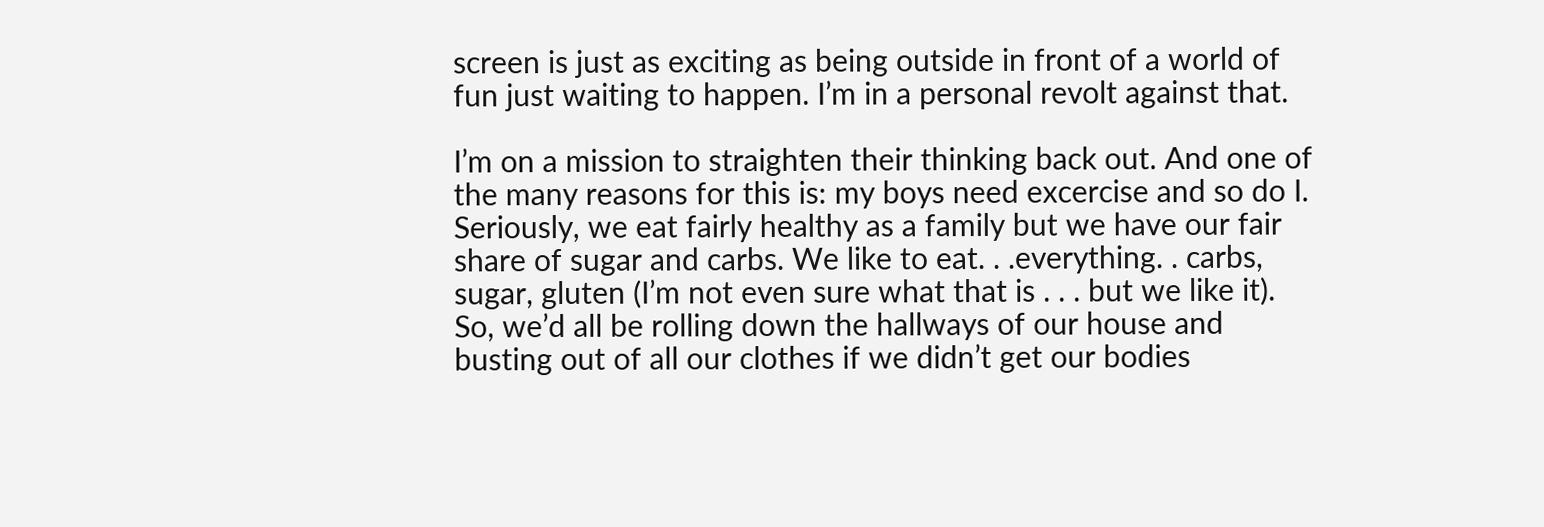screen is just as exciting as being outside in front of a world of fun just waiting to happen. I’m in a personal revolt against that.

I’m on a mission to straighten their thinking back out. And one of the many reasons for this is: my boys need excercise and so do I. Seriously, we eat fairly healthy as a family but we have our fair share of sugar and carbs. We like to eat. . .everything. . carbs, sugar, gluten (I’m not even sure what that is . . . but we like it). So, we’d all be rolling down the hallways of our house and busting out of all our clothes if we didn’t get our bodies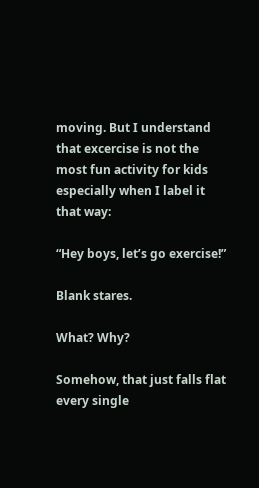moving. But I understand that excercise is not the most fun activity for kids especially when I label it that way:

“Hey boys, let’s go exercise!”

Blank stares.

What? Why?

Somehow, that just falls flat every single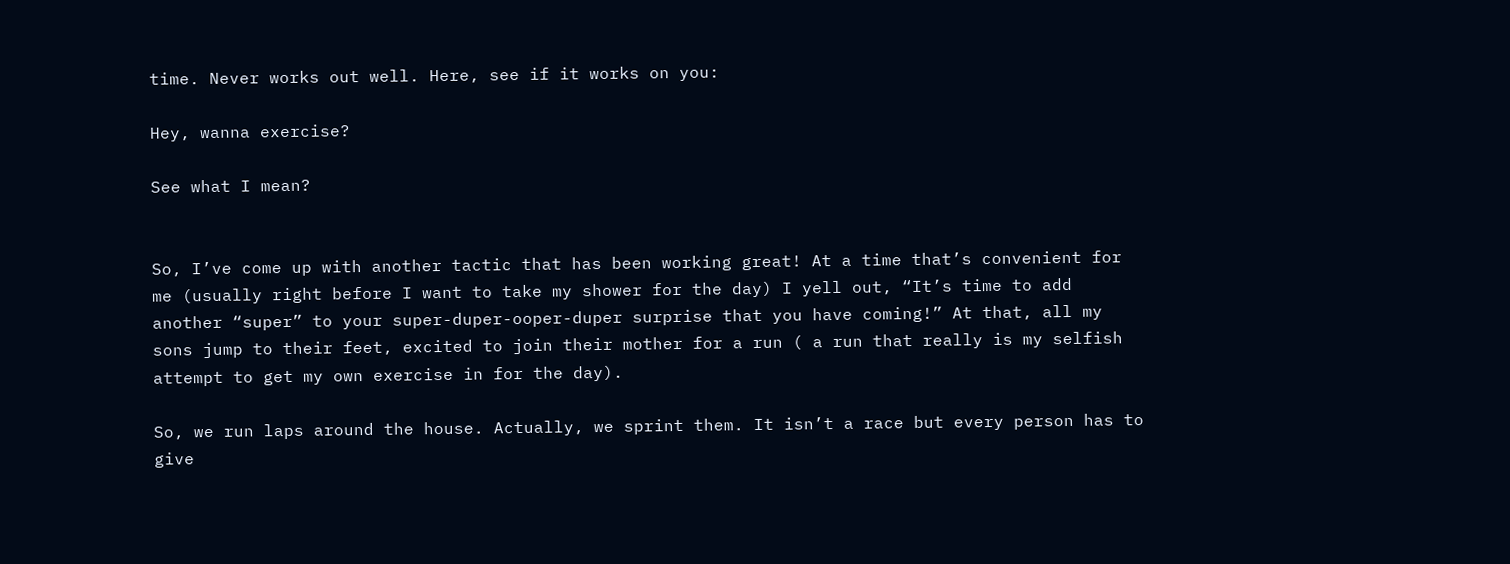time. Never works out well. Here, see if it works on you:

Hey, wanna exercise?

See what I mean?


So, I’ve come up with another tactic that has been working great! At a time that’s convenient for me (usually right before I want to take my shower for the day) I yell out, “It’s time to add another “super” to your super-duper-ooper-duper surprise that you have coming!” At that, all my sons jump to their feet, excited to join their mother for a run ( a run that really is my selfish attempt to get my own exercise in for the day).

So, we run laps around the house. Actually, we sprint them. It isn’t a race but every person has to give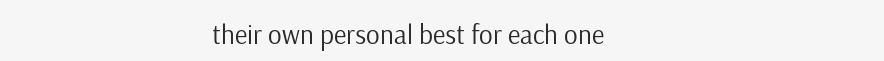their own personal best for each one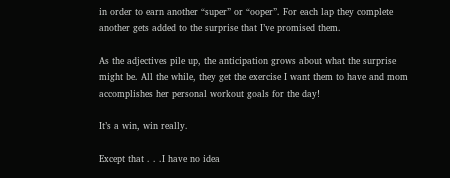in order to earn another “super” or “ooper”. For each lap they complete another gets added to the surprise that I’ve promised them.

As the adjectives pile up, the anticipation grows about what the surprise might be. All the while, they get the exercise I want them to have and mom accomplishes her personal workout goals for the day!

It’s a win, win really.

Except that . . .I have no idea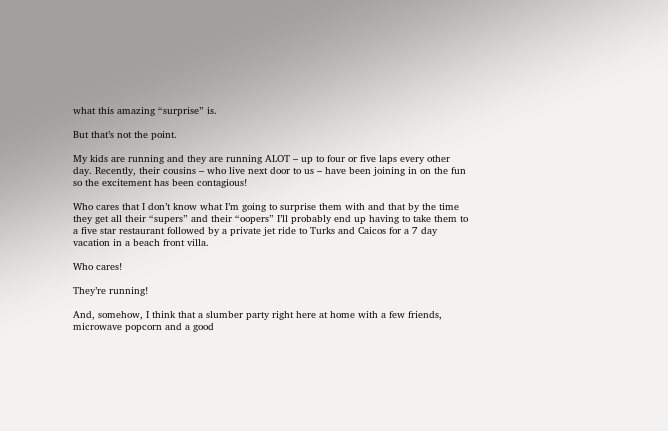what this amazing “surprise” is.

But that’s not the point.

My kids are running and they are running ALOT – up to four or five laps every other day. Recently, their cousins – who live next door to us – have been joining in on the fun so the excitement has been contagious!

Who cares that I don’t know what I’m going to surprise them with and that by the time they get all their “supers” and their “oopers” I’ll probably end up having to take them to a five star restaurant followed by a private jet ride to Turks and Caicos for a 7 day vacation in a beach front villa.

Who cares!

They’re running!

And, somehow, I think that a slumber party right here at home with a few friends, microwave popcorn and a good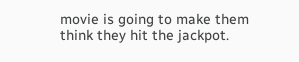movie is going to make them think they hit the jackpot.